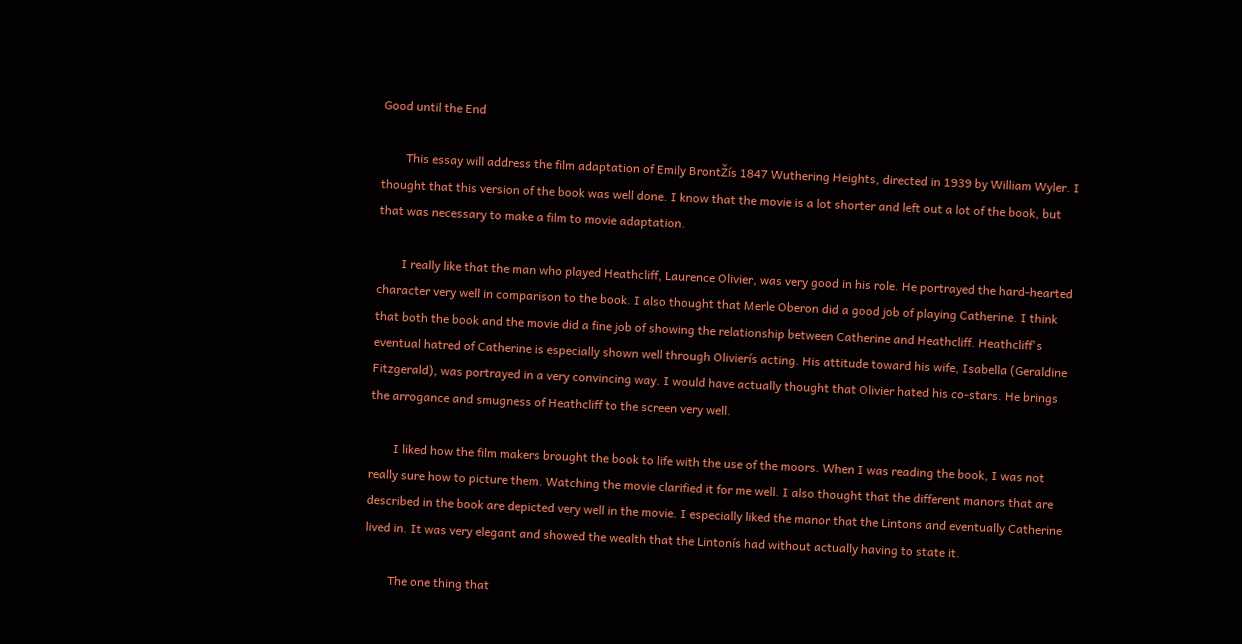Good until the End

        This essay will address the film adaptation of Emily BrontŽís 1847 Wuthering Heights, directed in 1939 by William Wyler. I thought that this version of the book was well done. I know that the movie is a lot shorter and left out a lot of the book, but that was necessary to make a film to movie adaptation.

        I really like that the man who played Heathcliff, Laurence Olivier, was very good in his role. He portrayed the hard-hearted character very well in comparison to the book. I also thought that Merle Oberon did a good job of playing Catherine. I think that both the book and the movie did a fine job of showing the relationship between Catherine and Heathcliff. Heathcliff's eventual hatred of Catherine is especially shown well through Olivierís acting. His attitude toward his wife, Isabella (Geraldine Fitzgerald), was portrayed in a very convincing way. I would have actually thought that Olivier hated his co-stars. He brings the arrogance and smugness of Heathcliff to the screen very well.

        I liked how the film makers brought the book to life with the use of the moors. When I was reading the book, I was not really sure how to picture them. Watching the movie clarified it for me well. I also thought that the different manors that are described in the book are depicted very well in the movie. I especially liked the manor that the Lintons and eventually Catherine lived in. It was very elegant and showed the wealth that the Lintonís had without actually having to state it.

        The one thing that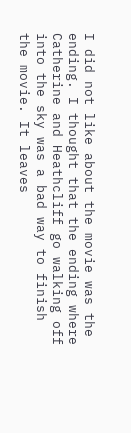I did not like about the movie was the ending. I thought that the ending where Catherine and Heathcliff go walking off into the sky was a bad way to finish the movie. It leaves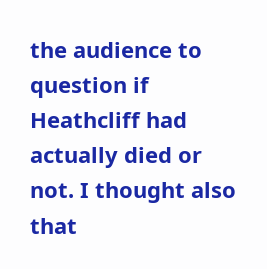the audience to question if Heathcliff had actually died or not. I thought also that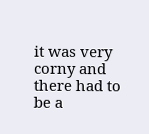it was very corny and there had to be a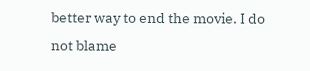better way to end the movie. I do not blame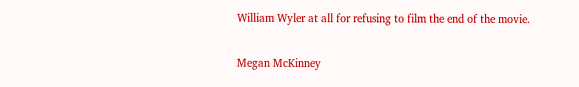William Wyler at all for refusing to film the end of the movie.

Megan McKinney